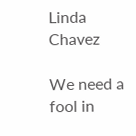Linda Chavez

We need a fool in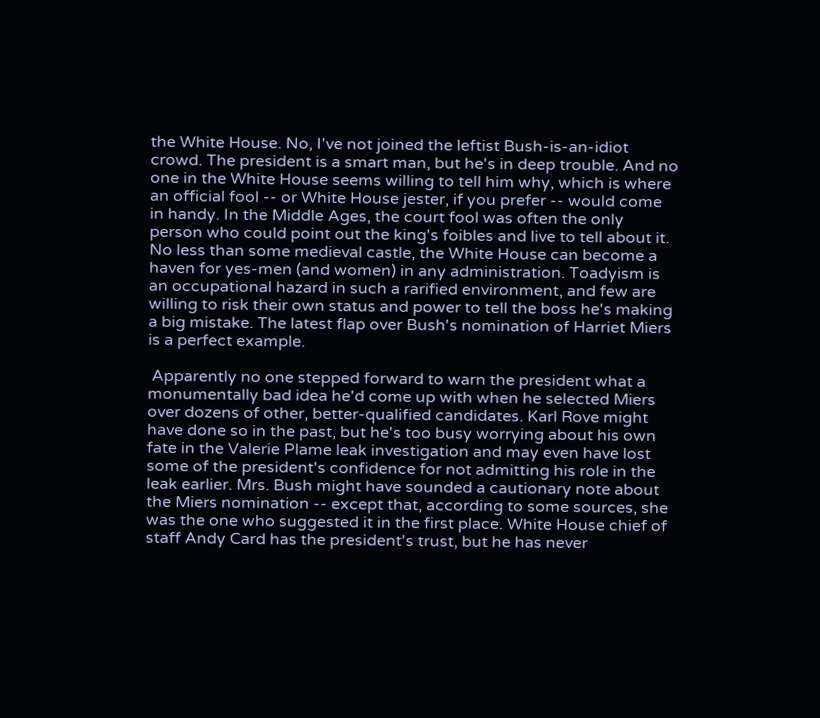the White House. No, I've not joined the leftist Bush-is-an-idiot crowd. The president is a smart man, but he's in deep trouble. And no one in the White House seems willing to tell him why, which is where an official fool -- or White House jester, if you prefer -- would come in handy. In the Middle Ages, the court fool was often the only person who could point out the king's foibles and live to tell about it. No less than some medieval castle, the White House can become a haven for yes-men (and women) in any administration. Toadyism is an occupational hazard in such a rarified environment, and few are willing to risk their own status and power to tell the boss he's making a big mistake. The latest flap over Bush's nomination of Harriet Miers is a perfect example.

 Apparently no one stepped forward to warn the president what a monumentally bad idea he'd come up with when he selected Miers over dozens of other, better-qualified candidates. Karl Rove might have done so in the past, but he's too busy worrying about his own fate in the Valerie Plame leak investigation and may even have lost some of the president's confidence for not admitting his role in the leak earlier. Mrs. Bush might have sounded a cautionary note about the Miers nomination -- except that, according to some sources, she was the one who suggested it in the first place. White House chief of staff Andy Card has the president's trust, but he has never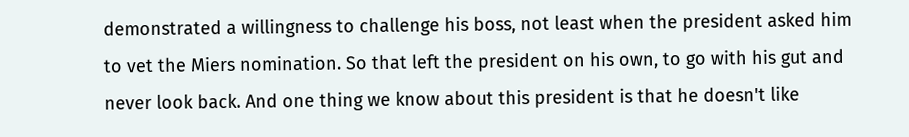demonstrated a willingness to challenge his boss, not least when the president asked him to vet the Miers nomination. So that left the president on his own, to go with his gut and never look back. And one thing we know about this president is that he doesn't like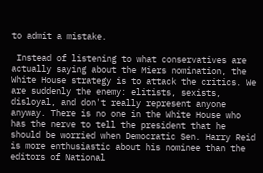to admit a mistake.

 Instead of listening to what conservatives are actually saying about the Miers nomination, the White House strategy is to attack the critics. We are suddenly the enemy: elitists, sexists, disloyal, and don't really represent anyone anyway. There is no one in the White House who has the nerve to tell the president that he should be worried when Democratic Sen. Harry Reid is more enthusiastic about his nominee than the editors of National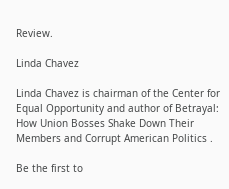Review.

Linda Chavez

Linda Chavez is chairman of the Center for Equal Opportunity and author of Betrayal: How Union Bosses Shake Down Their Members and Corrupt American Politics .

Be the first to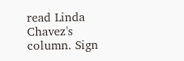read Linda Chavez's column. Sign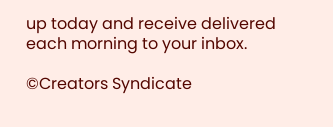up today and receive delivered each morning to your inbox.

©Creators Syndicate